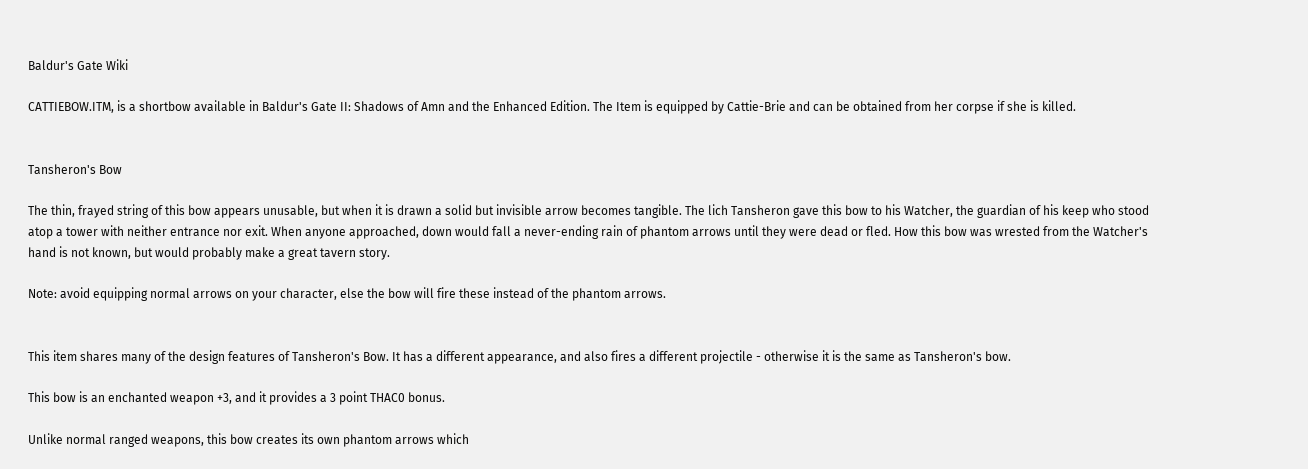Baldur's Gate Wiki

CATTIEBOW.ITM, is a shortbow available in Baldur's Gate II: Shadows of Amn and the Enhanced Edition. The Item is equipped by Cattie-Brie and can be obtained from her corpse if she is killed.


Tansheron's Bow

The thin, frayed string of this bow appears unusable, but when it is drawn a solid but invisible arrow becomes tangible. The lich Tansheron gave this bow to his Watcher, the guardian of his keep who stood atop a tower with neither entrance nor exit. When anyone approached, down would fall a never-ending rain of phantom arrows until they were dead or fled. How this bow was wrested from the Watcher's hand is not known, but would probably make a great tavern story.

Note: avoid equipping normal arrows on your character, else the bow will fire these instead of the phantom arrows.


This item shares many of the design features of Tansheron's Bow. It has a different appearance, and also fires a different projectile - otherwise it is the same as Tansheron's bow.

This bow is an enchanted weapon +3, and it provides a 3 point THAC0 bonus.

Unlike normal ranged weapons, this bow creates its own phantom arrows which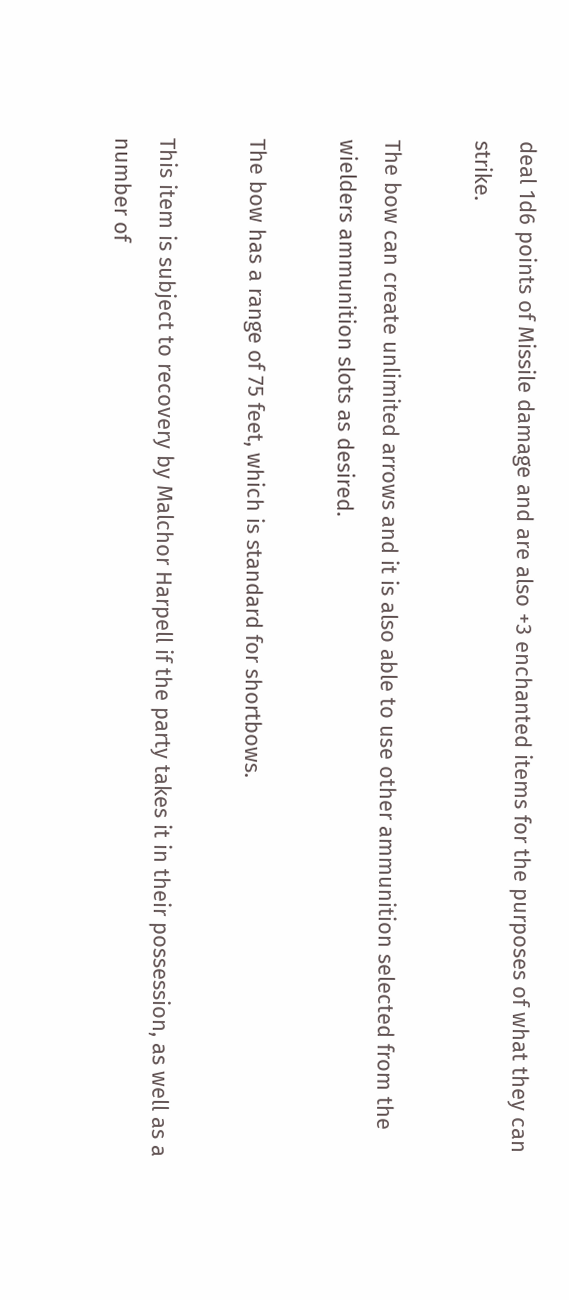deal 1d6 points of Missile damage and are also +3 enchanted items for the purposes of what they can strike.

The bow can create unlimited arrows and it is also able to use other ammunition selected from the wielders ammunition slots as desired.

The bow has a range of 75 feet, which is standard for shortbows.

This item is subject to recovery by Malchor Harpell if the party takes it in their possession, as well as a number of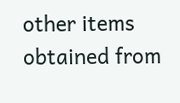other items obtained from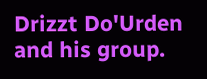Drizzt Do'Urden and his group.